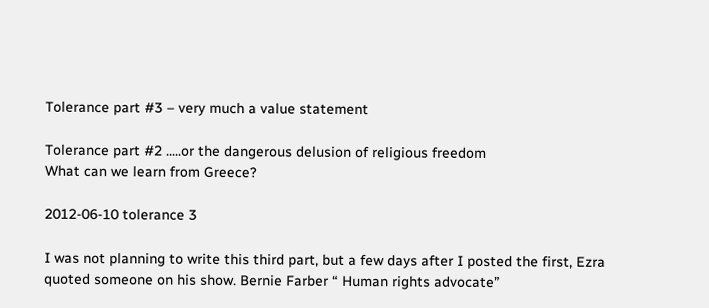Tolerance part #3 – very much a value statement

Tolerance part #2 .....or the dangerous delusion of religious freedom
What can we learn from Greece?

2012-06-10 tolerance 3

I was not planning to write this third part, but a few days after I posted the first, Ezra quoted someone on his show. Bernie Farber “ Human rights advocate”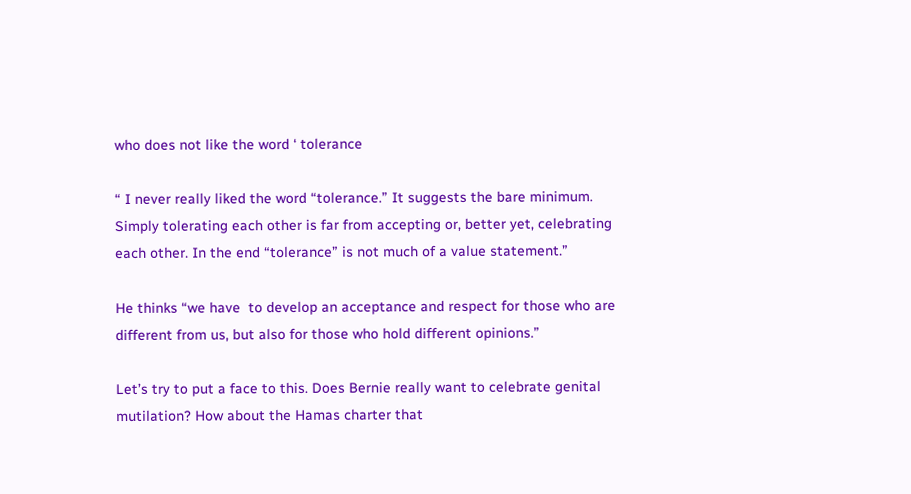who does not like the word ‘ tolerance

“ I never really liked the word “tolerance.” It suggests the bare minimum. Simply tolerating each other is far from accepting or, better yet, celebrating each other. In the end “tolerance” is not much of a value statement.”

He thinks “we have  to develop an acceptance and respect for those who are different from us, but also for those who hold different opinions.”

Let’s try to put a face to this. Does Bernie really want to celebrate genital mutilation? How about the Hamas charter that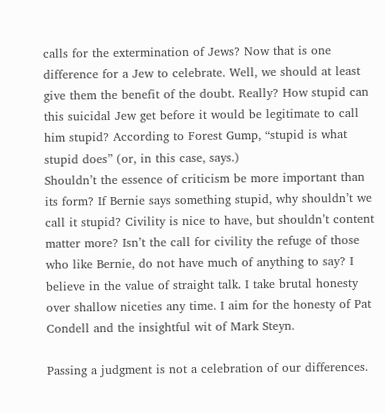calls for the extermination of Jews? Now that is one difference for a Jew to celebrate. Well, we should at least give them the benefit of the doubt. Really? How stupid can this suicidal Jew get before it would be legitimate to call him stupid? According to Forest Gump, “stupid is what stupid does” (or, in this case, says.)
Shouldn’t the essence of criticism be more important than its form? If Bernie says something stupid, why shouldn’t we call it stupid? Civility is nice to have, but shouldn’t content matter more? Isn’t the call for civility the refuge of those who like Bernie, do not have much of anything to say? I believe in the value of straight talk. I take brutal honesty over shallow niceties any time. I aim for the honesty of Pat Condell and the insightful wit of Mark Steyn.

Passing a judgment is not a celebration of our differences.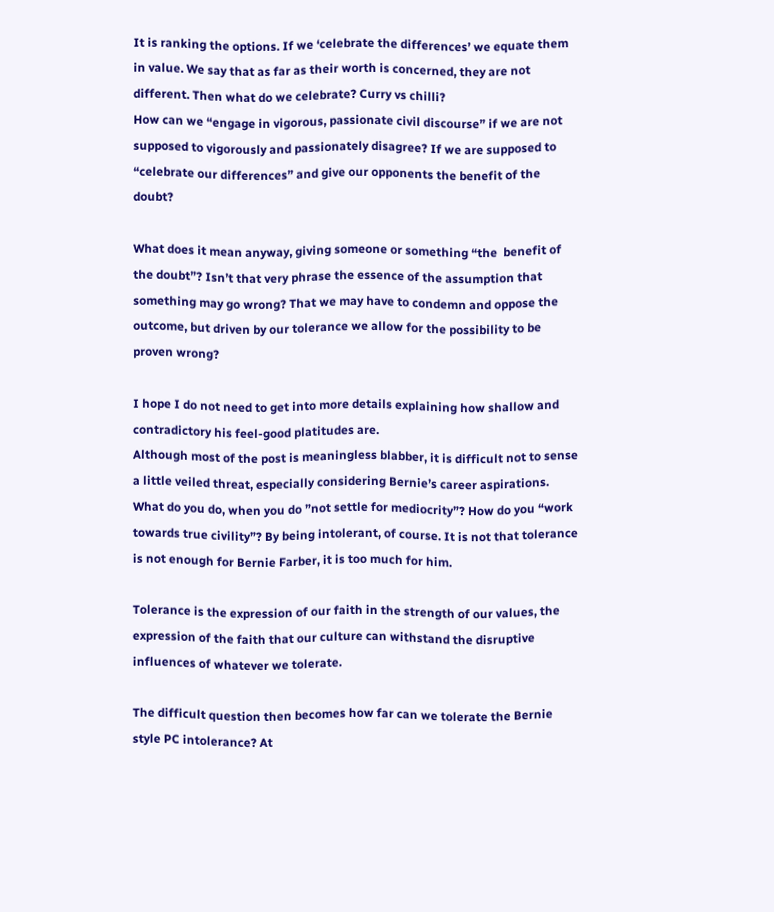It is ranking the options. If we ‘celebrate the differences’ we equate them in value. We say that as far as their worth is concerned, they are not different. Then what do we celebrate? Curry vs chilli?
How can we “engage in vigorous, passionate civil discourse” if we are not supposed to vigorously and passionately disagree? If we are supposed to “celebrate our differences” and give our opponents the benefit of the doubt?

What does it mean anyway, giving someone or something “the  benefit of the doubt”? Isn’t that very phrase the essence of the assumption that something may go wrong? That we may have to condemn and oppose the outcome, but driven by our tolerance we allow for the possibility to be proven wrong?

I hope I do not need to get into more details explaining how shallow and contradictory his feel-good platitudes are.
Although most of the post is meaningless blabber, it is difficult not to sense a little veiled threat, especially considering Bernie’s career aspirations. What do you do, when you do ”not settle for mediocrity”? How do you “work towards true civility”? By being intolerant, of course. It is not that tolerance is not enough for Bernie Farber, it is too much for him.

Tolerance is the expression of our faith in the strength of our values, the expression of the faith that our culture can withstand the disruptive influences of whatever we tolerate.

The difficult question then becomes how far can we tolerate the Bernie style PC intolerance? At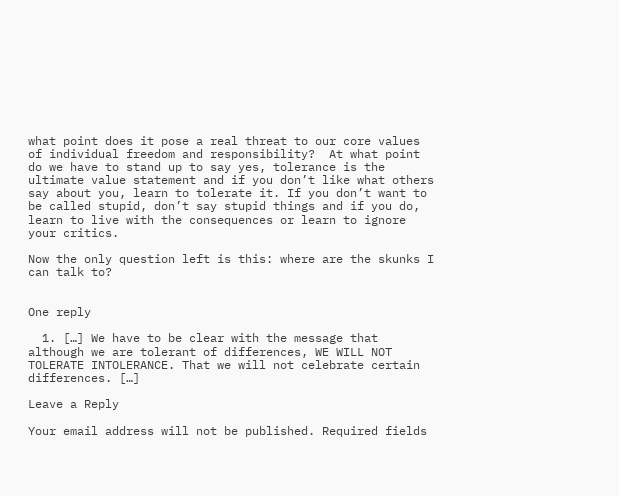what point does it pose a real threat to our core values of individual freedom and responsibility?  At what point do we have to stand up to say yes, tolerance is the ultimate value statement and if you don’t like what others say about you, learn to tolerate it. If you don’t want to be called stupid, don’t say stupid things and if you do, learn to live with the consequences or learn to ignore your critics.

Now the only question left is this: where are the skunks I can talk to?


One reply

  1. […] We have to be clear with the message that although we are tolerant of differences, WE WILL NOT TOLERATE INTOLERANCE. That we will not celebrate certain differences. […]

Leave a Reply

Your email address will not be published. Required fields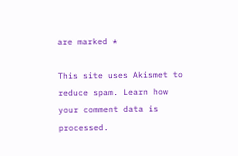are marked *

This site uses Akismet to reduce spam. Learn how your comment data is processed.